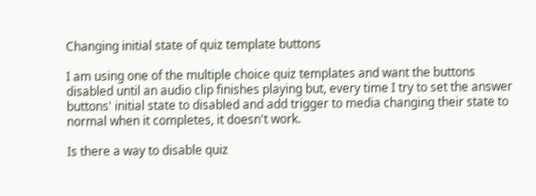Changing initial state of quiz template buttons

I am using one of the multiple choice quiz templates and want the buttons disabled until an audio clip finishes playing but, every time I try to set the answer buttons' initial state to disabled and add trigger to media changing their state to normal when it completes, it doesn't work.

Is there a way to disable quiz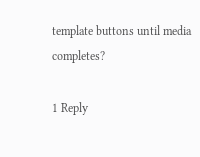template buttons until media completes?

1 Reply